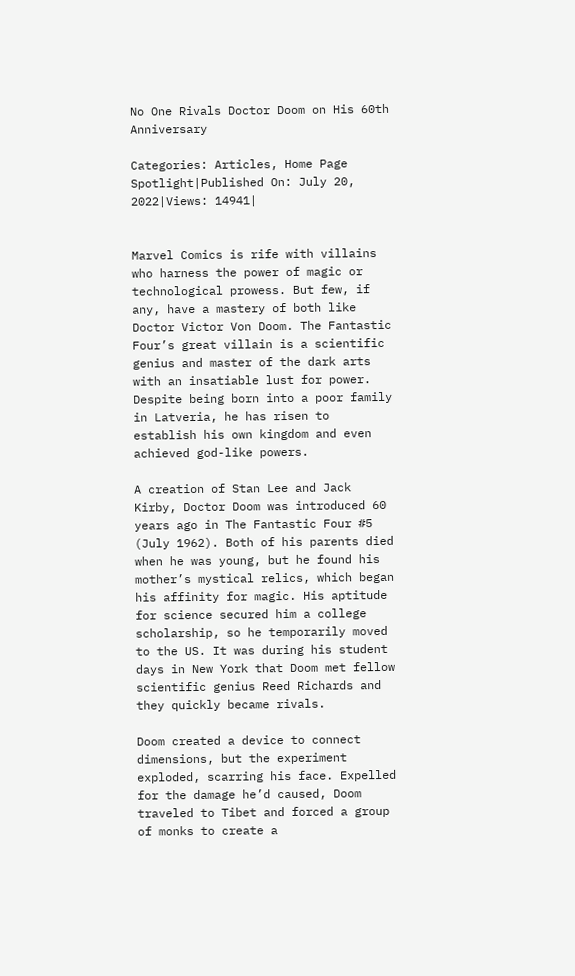No One Rivals Doctor Doom on His 60th Anniversary

Categories: Articles, Home Page Spotlight|Published On: July 20, 2022|Views: 14941|


Marvel Comics is rife with villains who harness the power of magic or technological prowess. But few, if any, have a mastery of both like Doctor Victor Von Doom. The Fantastic Four’s great villain is a scientific genius and master of the dark arts with an insatiable lust for power. Despite being born into a poor family in Latveria, he has risen to establish his own kingdom and even achieved god-like powers.

A creation of Stan Lee and Jack Kirby, Doctor Doom was introduced 60 years ago in The Fantastic Four #5 (July 1962). Both of his parents died when he was young, but he found his mother’s mystical relics, which began his affinity for magic. His aptitude for science secured him a college scholarship, so he temporarily moved to the US. It was during his student days in New York that Doom met fellow scientific genius Reed Richards and they quickly became rivals.

Doom created a device to connect dimensions, but the experiment exploded, scarring his face. Expelled for the damage he’d caused, Doom traveled to Tibet and forced a group of monks to create a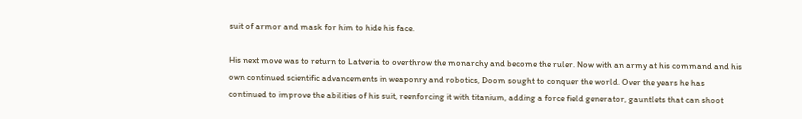suit of armor and mask for him to hide his face.

His next move was to return to Latveria to overthrow the monarchy and become the ruler. Now with an army at his command and his own continued scientific advancements in weaponry and robotics, Doom sought to conquer the world. Over the years he has continued to improve the abilities of his suit, reenforcing it with titanium, adding a force field generator, gauntlets that can shoot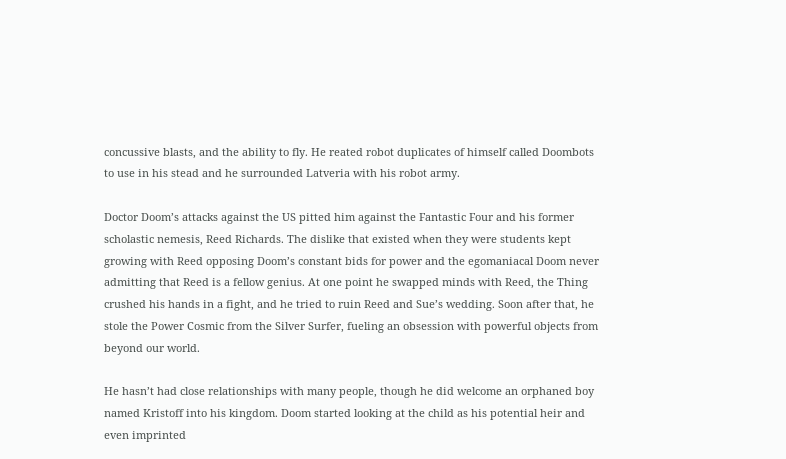concussive blasts, and the ability to fly. He reated robot duplicates of himself called Doombots to use in his stead and he surrounded Latveria with his robot army.

Doctor Doom’s attacks against the US pitted him against the Fantastic Four and his former scholastic nemesis, Reed Richards. The dislike that existed when they were students kept growing with Reed opposing Doom’s constant bids for power and the egomaniacal Doom never admitting that Reed is a fellow genius. At one point he swapped minds with Reed, the Thing crushed his hands in a fight, and he tried to ruin Reed and Sue’s wedding. Soon after that, he stole the Power Cosmic from the Silver Surfer, fueling an obsession with powerful objects from beyond our world.

He hasn’t had close relationships with many people, though he did welcome an orphaned boy named Kristoff into his kingdom. Doom started looking at the child as his potential heir and even imprinted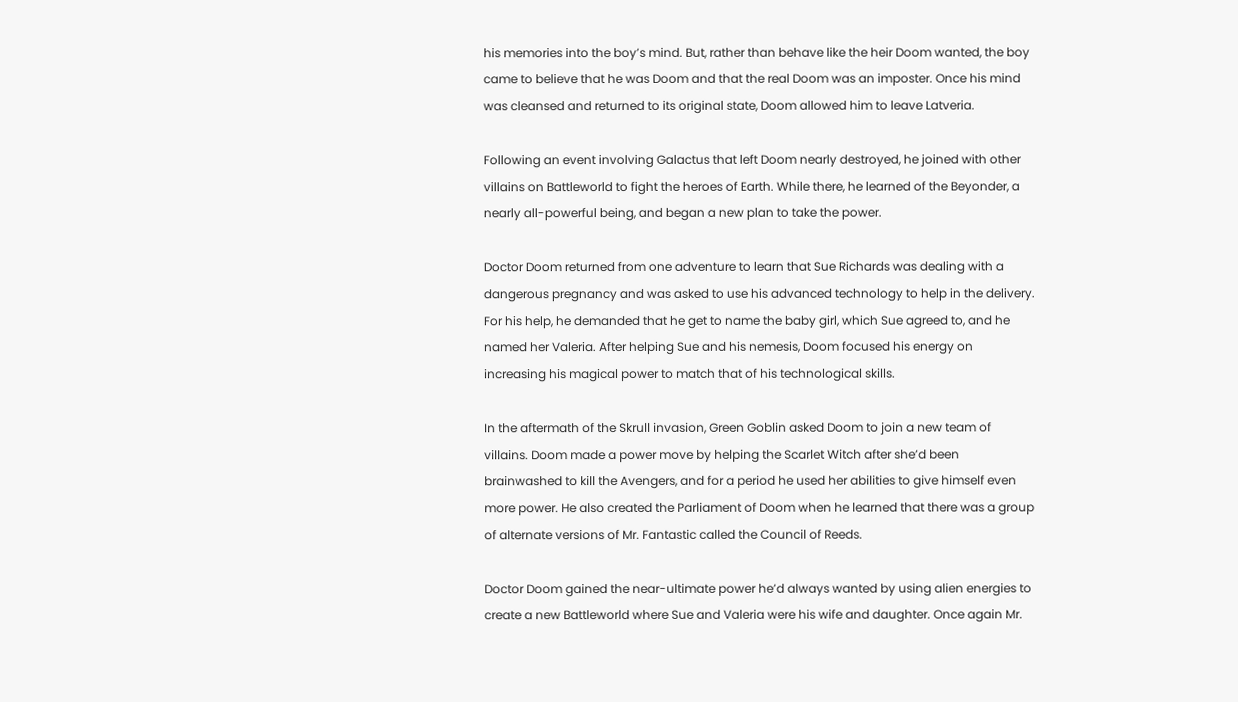his memories into the boy’s mind. But, rather than behave like the heir Doom wanted, the boy came to believe that he was Doom and that the real Doom was an imposter. Once his mind was cleansed and returned to its original state, Doom allowed him to leave Latveria.

Following an event involving Galactus that left Doom nearly destroyed, he joined with other villains on Battleworld to fight the heroes of Earth. While there, he learned of the Beyonder, a nearly all-powerful being, and began a new plan to take the power.

Doctor Doom returned from one adventure to learn that Sue Richards was dealing with a dangerous pregnancy and was asked to use his advanced technology to help in the delivery. For his help, he demanded that he get to name the baby girl, which Sue agreed to, and he named her Valeria. After helping Sue and his nemesis, Doom focused his energy on increasing his magical power to match that of his technological skills.

In the aftermath of the Skrull invasion, Green Goblin asked Doom to join a new team of villains. Doom made a power move by helping the Scarlet Witch after she’d been brainwashed to kill the Avengers, and for a period he used her abilities to give himself even more power. He also created the Parliament of Doom when he learned that there was a group of alternate versions of Mr. Fantastic called the Council of Reeds.

Doctor Doom gained the near-ultimate power he’d always wanted by using alien energies to create a new Battleworld where Sue and Valeria were his wife and daughter. Once again Mr.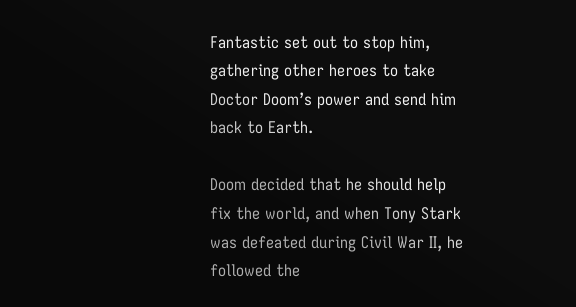Fantastic set out to stop him, gathering other heroes to take Doctor Doom’s power and send him back to Earth.

Doom decided that he should help fix the world, and when Tony Stark was defeated during Civil War II, he followed the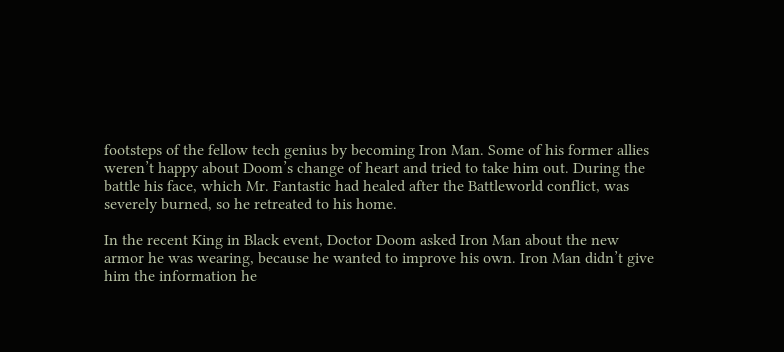footsteps of the fellow tech genius by becoming Iron Man. Some of his former allies weren’t happy about Doom’s change of heart and tried to take him out. During the battle his face, which Mr. Fantastic had healed after the Battleworld conflict, was severely burned, so he retreated to his home.

In the recent King in Black event, Doctor Doom asked Iron Man about the new armor he was wearing, because he wanted to improve his own. Iron Man didn’t give him the information he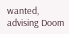wanted, advising Doom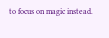to focus on magic instead.